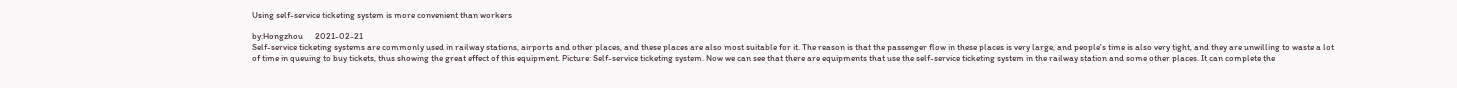Using self-service ticketing system is more convenient than workers

by:Hongzhou      2021-02-21
Self-service ticketing systems are commonly used in railway stations, airports and other places, and these places are also most suitable for it. The reason is that the passenger flow in these places is very large, and people's time is also very tight, and they are unwilling to waste a lot of time in queuing to buy tickets, thus showing the great effect of this equipment. Picture: Self-service ticketing system. Now we can see that there are equipments that use the self-service ticketing system in the railway station and some other places. It can complete the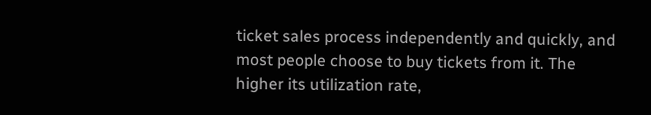ticket sales process independently and quickly, and most people choose to buy tickets from it. The higher its utilization rate,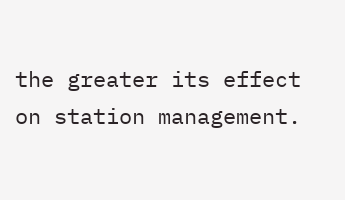the greater its effect on station management.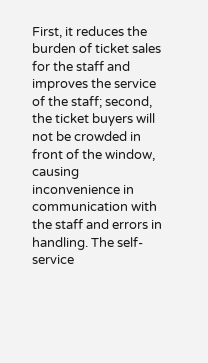First, it reduces the burden of ticket sales for the staff and improves the service of the staff; second, the ticket buyers will not be crowded in front of the window, causing inconvenience in communication with the staff and errors in handling. The self-service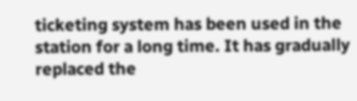ticketing system has been used in the station for a long time. It has gradually replaced the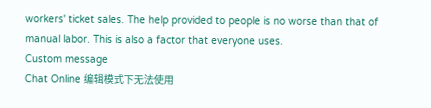workers' ticket sales. The help provided to people is no worse than that of manual labor. This is also a factor that everyone uses.
Custom message
Chat Online 编辑模式下无法使用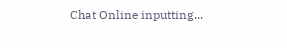Chat Online inputting...